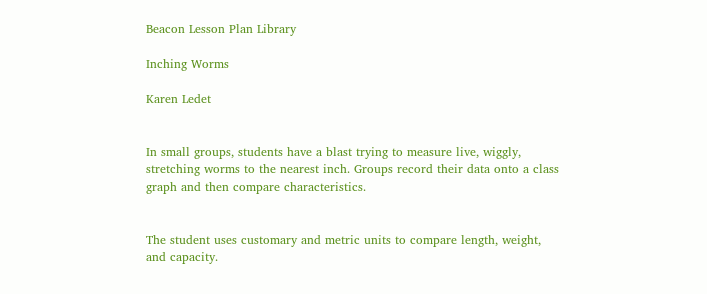Beacon Lesson Plan Library

Inching Worms

Karen Ledet


In small groups, students have a blast trying to measure live, wiggly, stretching worms to the nearest inch. Groups record their data onto a class graph and then compare characteristics.


The student uses customary and metric units to compare length, weight, and capacity.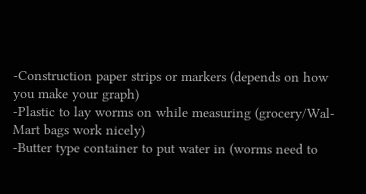-Construction paper strips or markers (depends on how you make your graph)
-Plastic to lay worms on while measuring (grocery/Wal-Mart bags work nicely)
-Butter type container to put water in (worms need to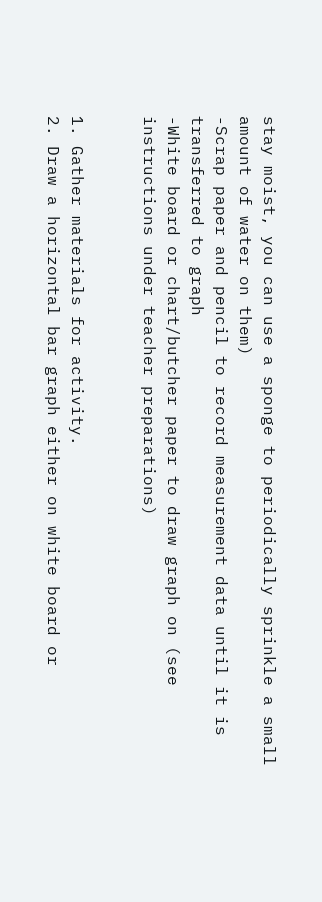stay moist, you can use a sponge to periodically sprinkle a small amount of water on them)
-Scrap paper and pencil to record measurement data until it is transferred to graph
-White board or chart/butcher paper to draw graph on (see instructions under teacher preparations)


1. Gather materials for activity.
2. Draw a horizontal bar graph either on white board or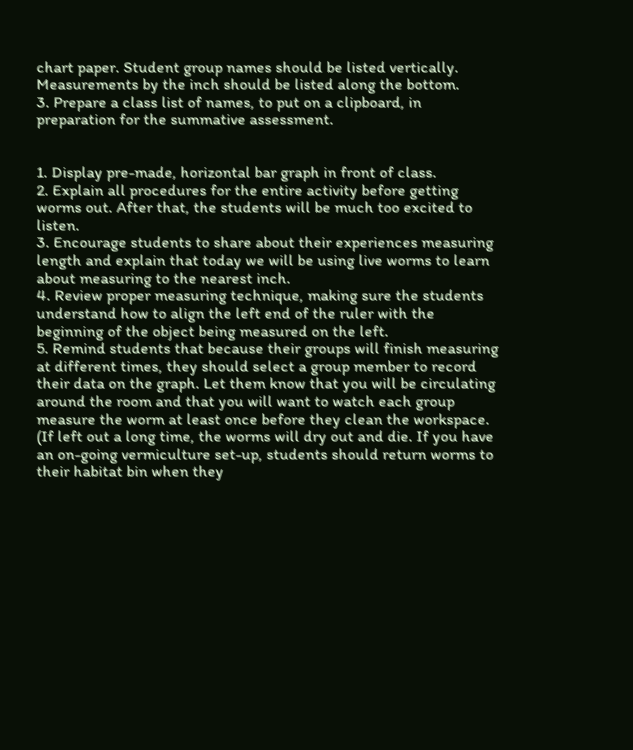chart paper. Student group names should be listed vertically. Measurements by the inch should be listed along the bottom.
3. Prepare a class list of names, to put on a clipboard, in preparation for the summative assessment.


1. Display pre-made, horizontal bar graph in front of class.
2. Explain all procedures for the entire activity before getting worms out. After that, the students will be much too excited to listen.
3. Encourage students to share about their experiences measuring length and explain that today we will be using live worms to learn about measuring to the nearest inch.
4. Review proper measuring technique, making sure the students understand how to align the left end of the ruler with the beginning of the object being measured on the left.
5. Remind students that because their groups will finish measuring at different times, they should select a group member to record their data on the graph. Let them know that you will be circulating around the room and that you will want to watch each group measure the worm at least once before they clean the workspace. (If left out a long time, the worms will dry out and die. If you have an on-going vermiculture set-up, students should return worms to their habitat bin when they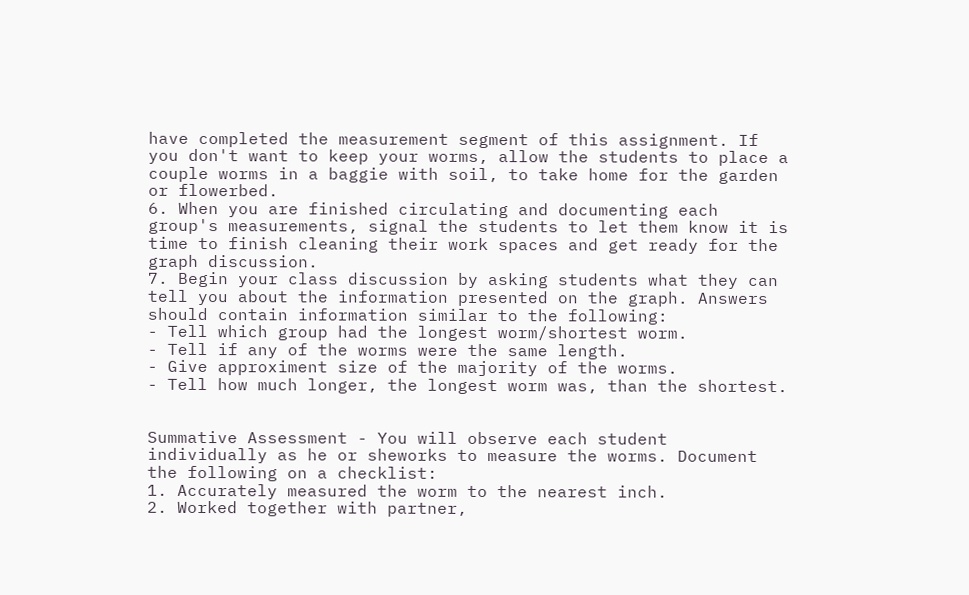have completed the measurement segment of this assignment. If you don't want to keep your worms, allow the students to place a couple worms in a baggie with soil, to take home for the garden or flowerbed.
6. When you are finished circulating and documenting each group's measurements, signal the students to let them know it is time to finish cleaning their work spaces and get ready for the graph discussion.
7. Begin your class discussion by asking students what they can tell you about the information presented on the graph. Answers should contain information similar to the following:
- Tell which group had the longest worm/shortest worm.
- Tell if any of the worms were the same length.
- Give approximent size of the majority of the worms.
- Tell how much longer, the longest worm was, than the shortest.


Summative Assessment - You will observe each student individually as he or sheworks to measure the worms. Document the following on a checklist:
1. Accurately measured the worm to the nearest inch.
2. Worked together with partner,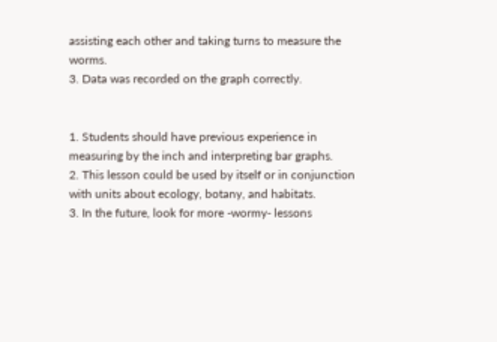assisting each other and taking turns to measure the worms.
3. Data was recorded on the graph correctly.


1. Students should have previous experience in measuring by the inch and interpreting bar graphs.
2. This lesson could be used by itself or in conjunction with units about ecology, botany, and habitats.
3. In the future, look for more -wormy- lessons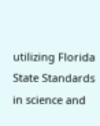utilizing Florida State Standards in science and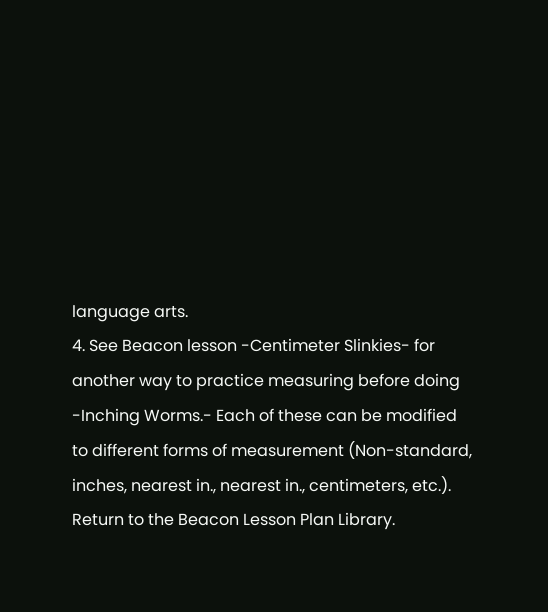language arts.
4. See Beacon lesson -Centimeter Slinkies- for another way to practice measuring before doing -Inching Worms.- Each of these can be modified to different forms of measurement (Non-standard, inches, nearest in., nearest in., centimeters, etc.).
Return to the Beacon Lesson Plan Library.